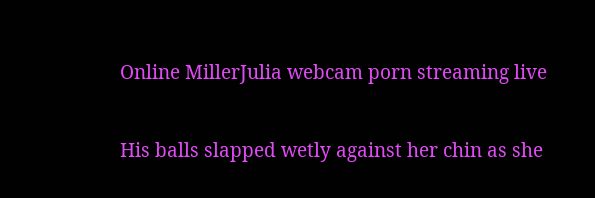Online MillerJulia webcam porn streaming live

His balls slapped wetly against her chin as she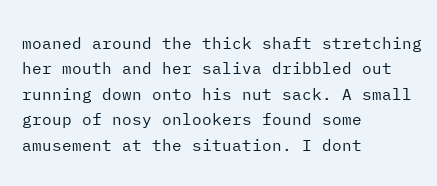moaned around the thick shaft stretching her mouth and her saliva dribbled out running down onto his nut sack. A small group of nosy onlookers found some amusement at the situation. I dont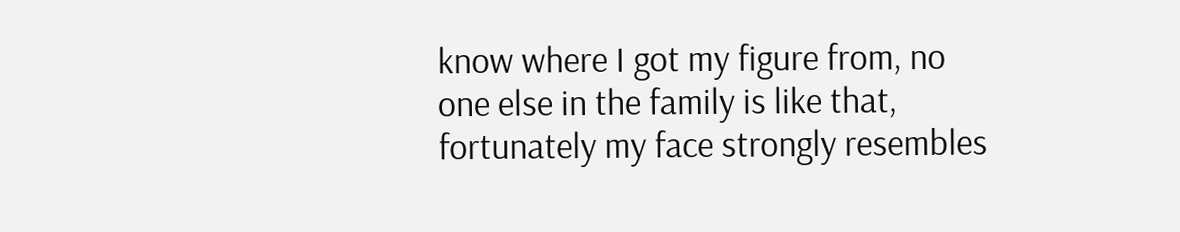know where I got my figure from, no one else in the family is like that, fortunately my face strongly resembles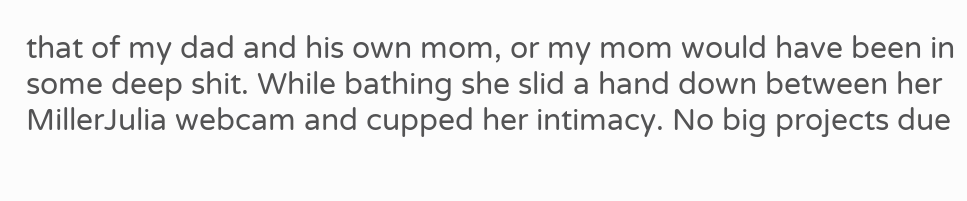that of my dad and his own mom, or my mom would have been in some deep shit. While bathing she slid a hand down between her MillerJulia webcam and cupped her intimacy. No big projects due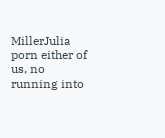MillerJulia porn either of us, no running into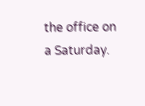the office on a Saturday.